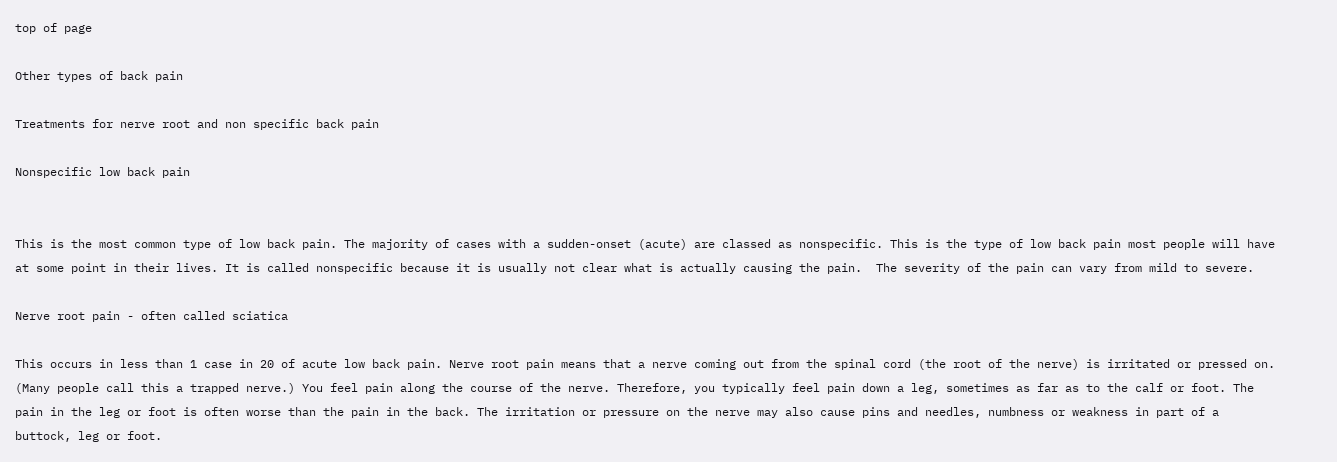top of page

Other types of back pain

Treatments for nerve root and non specific back pain

Nonspecific low back pain


This is the most common type of low back pain. The majority of cases with a sudden-onset (acute) are classed as nonspecific. This is the type of low back pain most people will have at some point in their lives. It is called nonspecific because it is usually not clear what is actually causing the pain.  The severity of the pain can vary from mild to severe.

Nerve root pain - often called sciatica

This occurs in less than 1 case in 20 of acute low back pain. Nerve root pain means that a nerve coming out from the spinal cord (the root of the nerve) is irritated or pressed on. (Many people call this a trapped nerve.) You feel pain along the course of the nerve. Therefore, you typically feel pain down a leg, sometimes as far as to the calf or foot. The pain in the leg or foot is often worse than the pain in the back. The irritation or pressure on the nerve may also cause pins and needles, numbness or weakness in part of a buttock, leg or foot.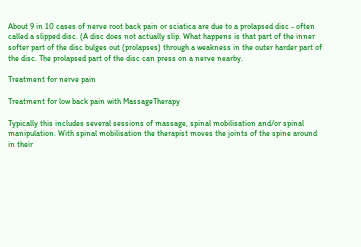About 9 in 10 cases of nerve root back pain or sciatica are due to a prolapsed disc - often called a slipped disc. (A disc does not actually slip. What happens is that part of the inner softer part of the disc bulges out (prolapses) through a weakness in the outer harder part of the disc. The prolapsed part of the disc can press on a nerve nearby.

Treatment for nerve pain

Treatment for low back pain with MassageTherapy

Typically this includes several sessions of massage, spinal mobilisation and/or spinal manipulation. With spinal mobilisation the therapist moves the joints of the spine around in their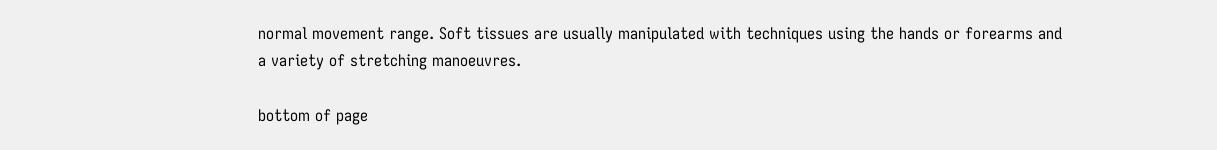normal movement range. Soft tissues are usually manipulated with techniques using the hands or forearms and a variety of stretching manoeuvres.

bottom of page